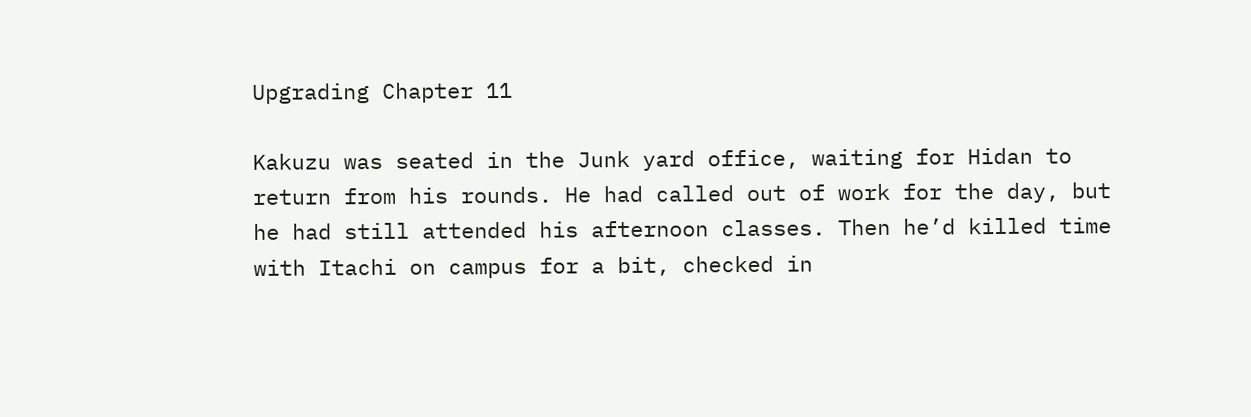Upgrading Chapter 11

Kakuzu was seated in the Junk yard office, waiting for Hidan to return from his rounds. He had called out of work for the day, but he had still attended his afternoon classes. Then he’d killed time with Itachi on campus for a bit, checked in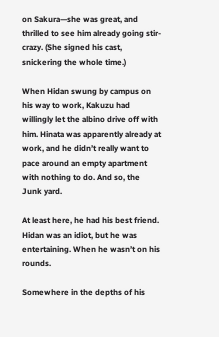on Sakura—she was great, and thrilled to see him already going stir-crazy. (She signed his cast, snickering the whole time.)

When Hidan swung by campus on his way to work, Kakuzu had willingly let the albino drive off with him. Hinata was apparently already at work, and he didn’t really want to pace around an empty apartment with nothing to do. And so, the Junk yard.

At least here, he had his best friend. Hidan was an idiot, but he was entertaining. When he wasn’t on his rounds.

Somewhere in the depths of his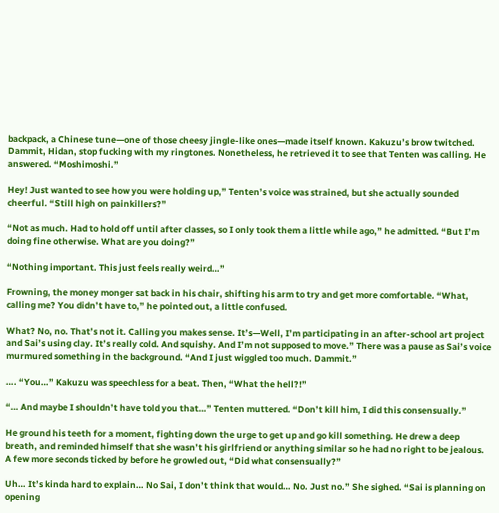backpack, a Chinese tune—one of those cheesy jingle-like ones—made itself known. Kakuzu’s brow twitched. Dammit, Hidan, stop fucking with my ringtones. Nonetheless, he retrieved it to see that Tenten was calling. He answered. “Moshimoshi.”

Hey! Just wanted to see how you were holding up,” Tenten’s voice was strained, but she actually sounded cheerful. “Still high on painkillers?”

“Not as much. Had to hold off until after classes, so I only took them a little while ago,” he admitted. “But I’m doing fine otherwise. What are you doing?”

“Nothing important. This just feels really weird…”

Frowning, the money monger sat back in his chair, shifting his arm to try and get more comfortable. “What, calling me? You didn’t have to,” he pointed out, a little confused.

What? No, no. That’s not it. Calling you makes sense. It’s—Well, I’m participating in an after-school art project and Sai’s using clay. It’s really cold. And squishy. And I’m not supposed to move.” There was a pause as Sai’s voice murmured something in the background. “And I just wiggled too much. Dammit.”

…. “You…” Kakuzu was speechless for a beat. Then, “What the hell?!”

“… And maybe I shouldn’t have told you that…” Tenten muttered. “Don’t kill him, I did this consensually.”

He ground his teeth for a moment, fighting down the urge to get up and go kill something. He drew a deep breath, and reminded himself that she wasn’t his girlfriend or anything similar so he had no right to be jealous. A few more seconds ticked by before he growled out, “Did what consensually?”

Uh… It’s kinda hard to explain… No Sai, I don’t think that would… No. Just no.” She sighed. “Sai is planning on opening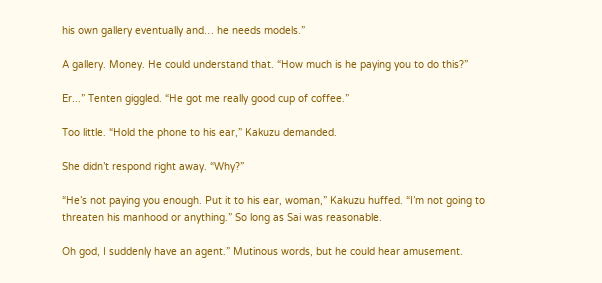his own gallery eventually and… he needs models.”

A gallery. Money. He could understand that. “How much is he paying you to do this?”

Er...” Tenten giggled. “He got me really good cup of coffee.”

Too little. “Hold the phone to his ear,” Kakuzu demanded.

She didn’t respond right away. “Why?”

“He’s not paying you enough. Put it to his ear, woman,” Kakuzu huffed. “I’m not going to threaten his manhood or anything.” So long as Sai was reasonable.

Oh god, I suddenly have an agent.” Mutinous words, but he could hear amusement.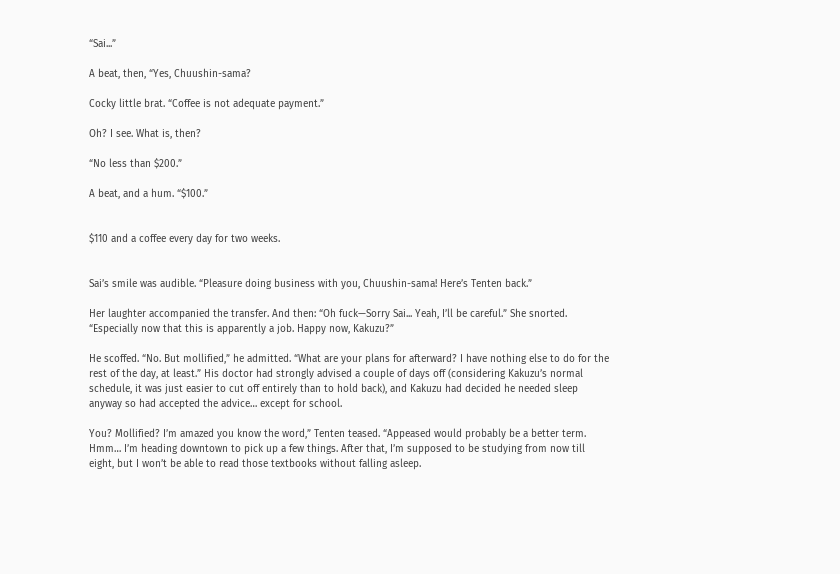“Sai...”

A beat, then, “Yes, Chuushin-sama?

Cocky little brat. “Coffee is not adequate payment.”

Oh? I see. What is, then?

“No less than $200.”

A beat, and a hum. “$100.”


$110 and a coffee every day for two weeks.


Sai’s smile was audible. “Pleasure doing business with you, Chuushin-sama! Here’s Tenten back.”

Her laughter accompanied the transfer. And then: “Oh fuck—Sorry Sai... Yeah, I’ll be careful.” She snorted. “Especially now that this is apparently a job. Happy now, Kakuzu?”

He scoffed. “No. But mollified,” he admitted. “What are your plans for afterward? I have nothing else to do for the rest of the day, at least.” His doctor had strongly advised a couple of days off (considering Kakuzu’s normal schedule, it was just easier to cut off entirely than to hold back), and Kakuzu had decided he needed sleep anyway so had accepted the advice… except for school.

You? Mollified? I’m amazed you know the word,” Tenten teased. “Appeased would probably be a better term. Hmm… I’m heading downtown to pick up a few things. After that, I’m supposed to be studying from now till eight, but I won’t be able to read those textbooks without falling asleep.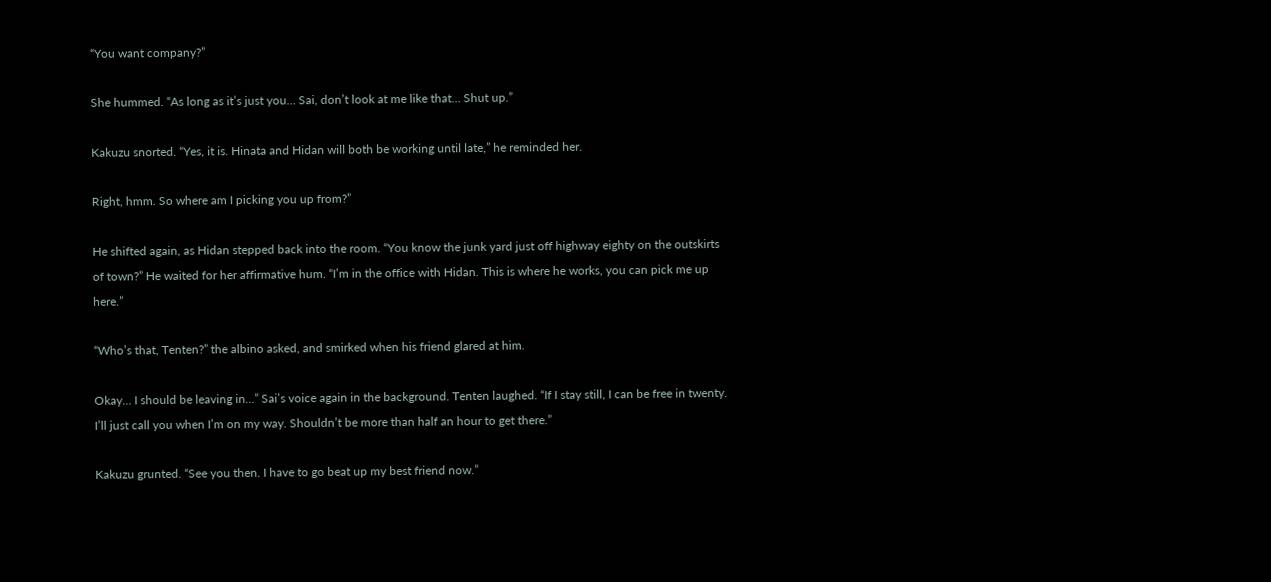“You want company?”

She hummed. “As long as it’s just you… Sai, don’t look at me like that… Shut up.”

Kakuzu snorted. “Yes, it is. Hinata and Hidan will both be working until late,” he reminded her.

Right, hmm. So where am I picking you up from?”

He shifted again, as Hidan stepped back into the room. “You know the junk yard just off highway eighty on the outskirts of town?” He waited for her affirmative hum. “I’m in the office with Hidan. This is where he works, you can pick me up here.”

“Who’s that, Tenten?” the albino asked, and smirked when his friend glared at him.

Okay… I should be leaving in…” Sai’s voice again in the background. Tenten laughed. “If I stay still, I can be free in twenty. I’ll just call you when I’m on my way. Shouldn’t be more than half an hour to get there.”

Kakuzu grunted. “See you then. I have to go beat up my best friend now.”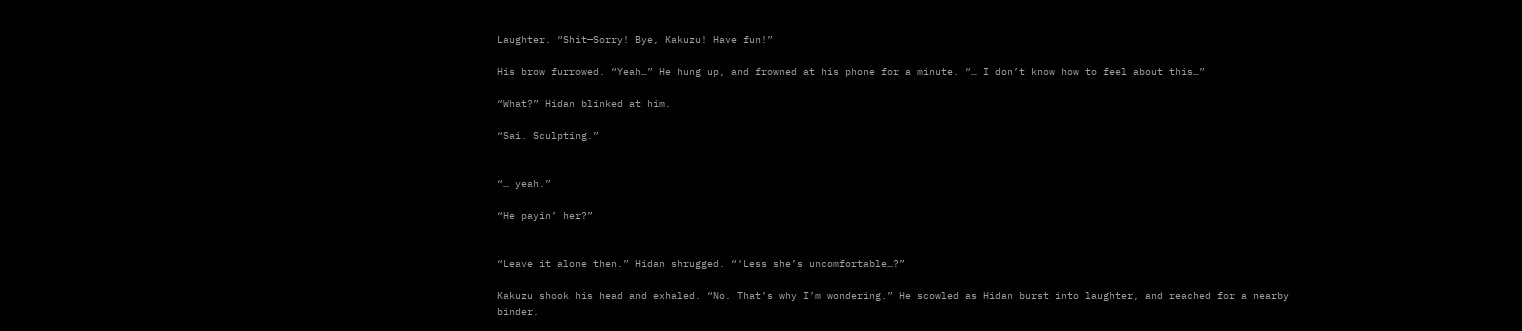Laughter. “Shit—Sorry! Bye, Kakuzu! Have fun!”

His brow furrowed. “Yeah…” He hung up, and frowned at his phone for a minute. “… I don’t know how to feel about this…”

“What?” Hidan blinked at him.

“Sai. Sculpting.”


“… yeah.”

“He payin’ her?”


“Leave it alone then.” Hidan shrugged. “‘Less she’s uncomfortable…?”

Kakuzu shook his head and exhaled. “No. That’s why I’m wondering.” He scowled as Hidan burst into laughter, and reached for a nearby binder.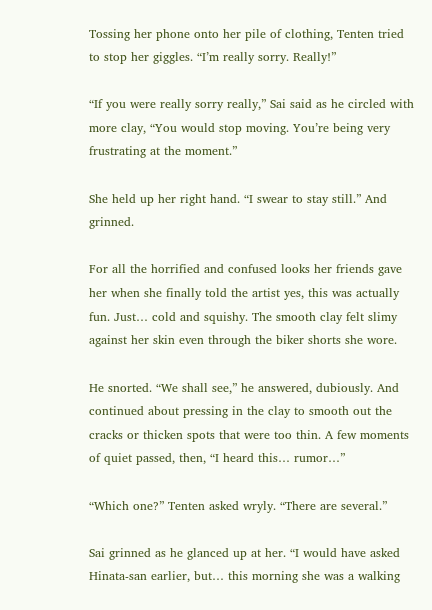Tossing her phone onto her pile of clothing, Tenten tried to stop her giggles. “I’m really sorry. Really!”

“If you were really sorry really,” Sai said as he circled with more clay, “You would stop moving. You’re being very frustrating at the moment.”

She held up her right hand. “I swear to stay still.” And grinned.

For all the horrified and confused looks her friends gave her when she finally told the artist yes, this was actually fun. Just… cold and squishy. The smooth clay felt slimy against her skin even through the biker shorts she wore.

He snorted. “We shall see,” he answered, dubiously. And continued about pressing in the clay to smooth out the cracks or thicken spots that were too thin. A few moments of quiet passed, then, “I heard this… rumor…”

“Which one?” Tenten asked wryly. “There are several.”

Sai grinned as he glanced up at her. “I would have asked Hinata-san earlier, but… this morning she was a walking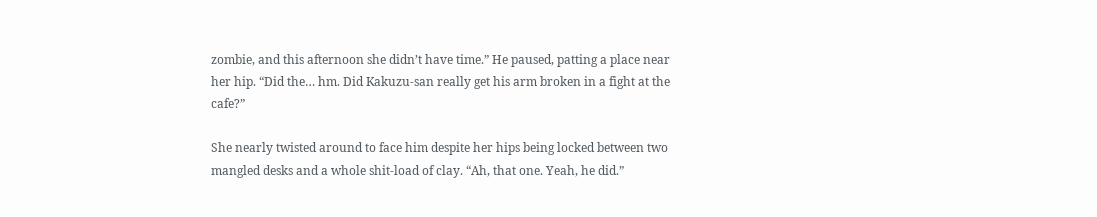zombie, and this afternoon she didn’t have time.” He paused, patting a place near her hip. “Did the… hm. Did Kakuzu-san really get his arm broken in a fight at the cafe?”

She nearly twisted around to face him despite her hips being locked between two mangled desks and a whole shit-load of clay. “Ah, that one. Yeah, he did.”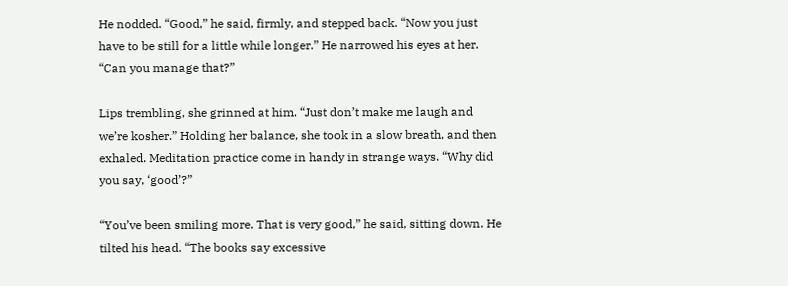He nodded. “Good,” he said, firmly, and stepped back. “Now you just have to be still for a little while longer.” He narrowed his eyes at her. “Can you manage that?”

Lips trembling, she grinned at him. “Just don’t make me laugh and we’re kosher.” Holding her balance, she took in a slow breath, and then exhaled. Meditation practice come in handy in strange ways. “Why did you say, ‘good’?”

“You’ve been smiling more. That is very good,” he said, sitting down. He tilted his head. “The books say excessive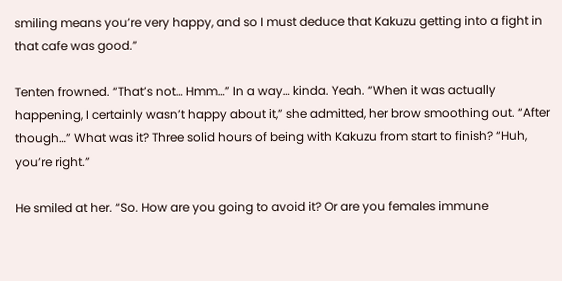smiling means you’re very happy, and so I must deduce that Kakuzu getting into a fight in that cafe was good.”

Tenten frowned. “That’s not… Hmm…” In a way… kinda. Yeah. “When it was actually happening, I certainly wasn’t happy about it,” she admitted, her brow smoothing out. “After though…” What was it? Three solid hours of being with Kakuzu from start to finish? “Huh, you’re right.”

He smiled at her. “So. How are you going to avoid it? Or are you females immune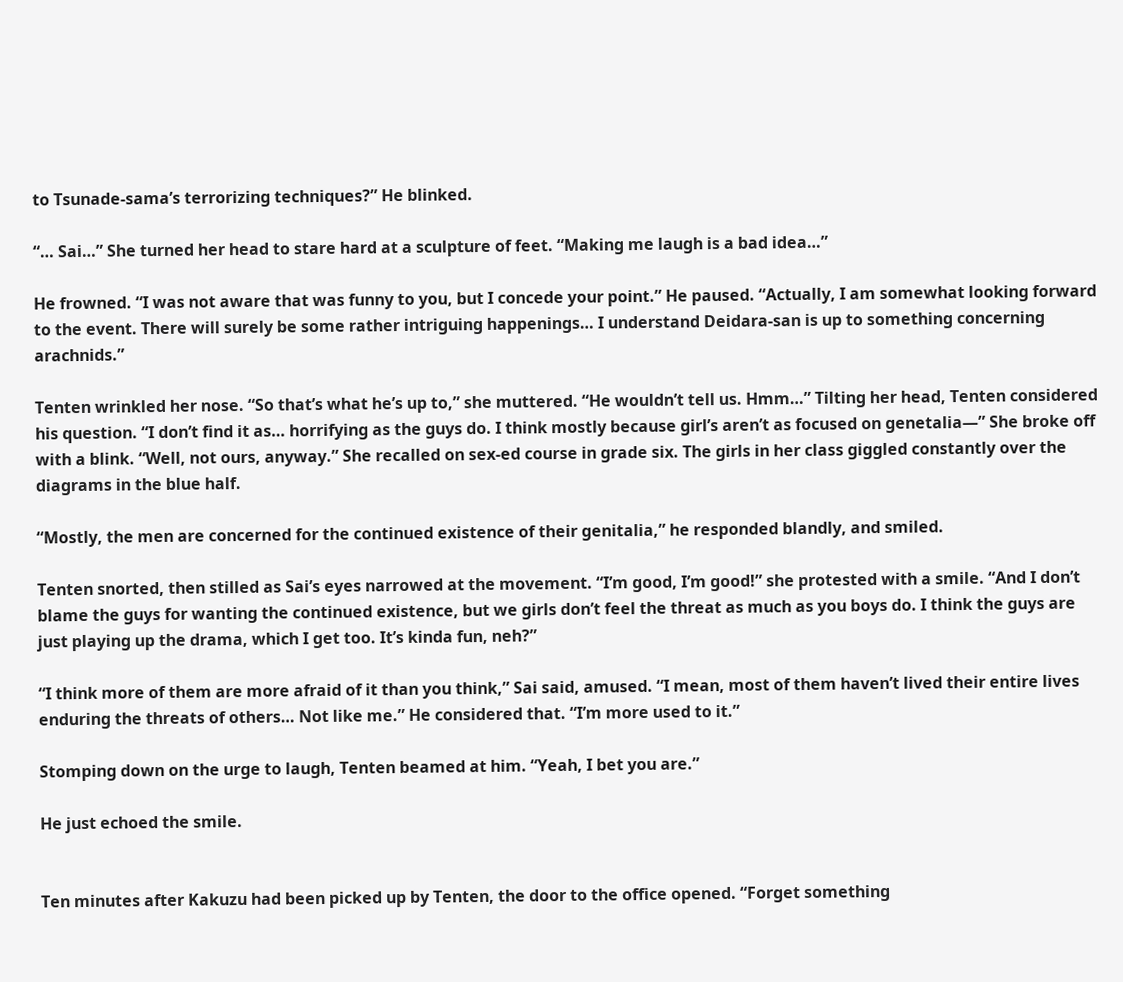to Tsunade-sama’s terrorizing techniques?” He blinked.

“… Sai…” She turned her head to stare hard at a sculpture of feet. “Making me laugh is a bad idea…”

He frowned. “I was not aware that was funny to you, but I concede your point.” He paused. “Actually, I am somewhat looking forward to the event. There will surely be some rather intriguing happenings… I understand Deidara-san is up to something concerning arachnids.”

Tenten wrinkled her nose. “So that’s what he’s up to,” she muttered. “He wouldn’t tell us. Hmm…” Tilting her head, Tenten considered his question. “I don’t find it as… horrifying as the guys do. I think mostly because girl’s aren’t as focused on genetalia—” She broke off with a blink. “Well, not ours, anyway.” She recalled on sex-ed course in grade six. The girls in her class giggled constantly over the diagrams in the blue half.

“Mostly, the men are concerned for the continued existence of their genitalia,” he responded blandly, and smiled.

Tenten snorted, then stilled as Sai’s eyes narrowed at the movement. “I’m good, I’m good!” she protested with a smile. “And I don’t blame the guys for wanting the continued existence, but we girls don’t feel the threat as much as you boys do. I think the guys are just playing up the drama, which I get too. It’s kinda fun, neh?”

“I think more of them are more afraid of it than you think,” Sai said, amused. “I mean, most of them haven’t lived their entire lives enduring the threats of others… Not like me.” He considered that. “I’m more used to it.”

Stomping down on the urge to laugh, Tenten beamed at him. “Yeah, I bet you are.”

He just echoed the smile.


Ten minutes after Kakuzu had been picked up by Tenten, the door to the office opened. “Forget something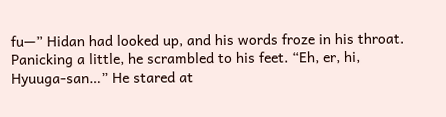fu—” Hidan had looked up, and his words froze in his throat. Panicking a little, he scrambled to his feet. “Eh, er, hi, Hyuuga-san…” He stared at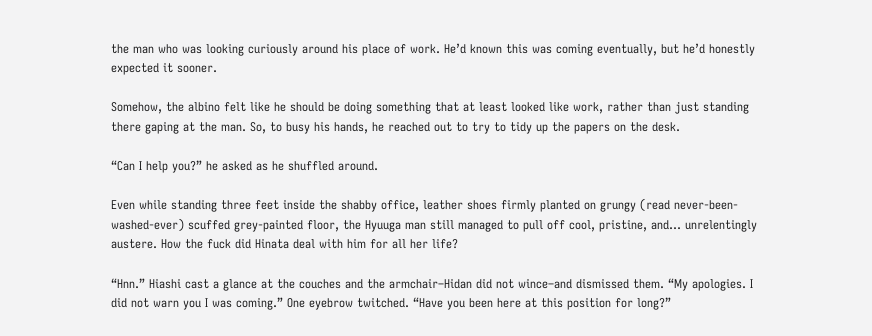the man who was looking curiously around his place of work. He’d known this was coming eventually, but he’d honestly expected it sooner.

Somehow, the albino felt like he should be doing something that at least looked like work, rather than just standing there gaping at the man. So, to busy his hands, he reached out to try to tidy up the papers on the desk.

“Can I help you?” he asked as he shuffled around.

Even while standing three feet inside the shabby office, leather shoes firmly planted on grungy (read never-been-washed-ever) scuffed grey-painted floor, the Hyuuga man still managed to pull off cool, pristine, and… unrelentingly austere. How the fuck did Hinata deal with him for all her life?

“Hnn.” Hiashi cast a glance at the couches and the armchair–Hidan did not wince–and dismissed them. “My apologies. I did not warn you I was coming.” One eyebrow twitched. “Have you been here at this position for long?”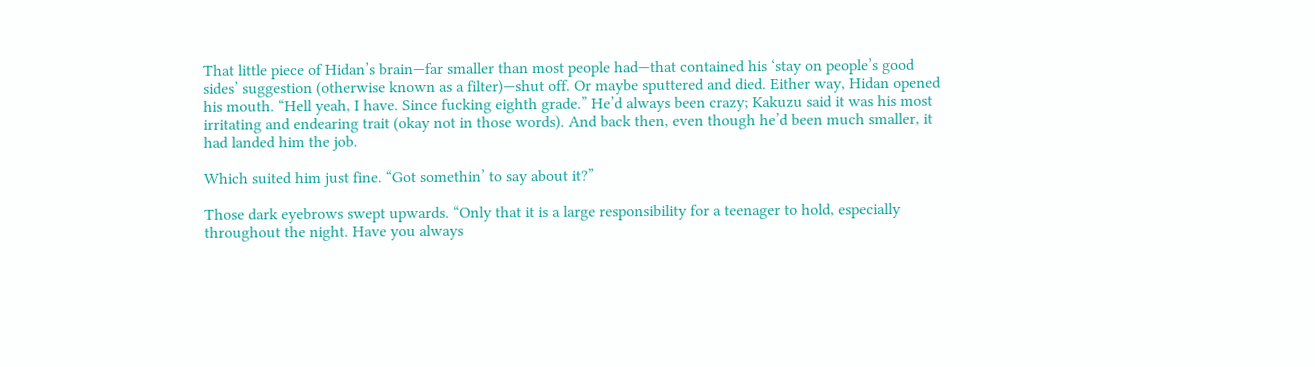That little piece of Hidan’s brain—far smaller than most people had—that contained his ‘stay on people’s good sides’ suggestion (otherwise known as a filter)—shut off. Or maybe sputtered and died. Either way, Hidan opened his mouth. “Hell yeah, I have. Since fucking eighth grade.” He’d always been crazy; Kakuzu said it was his most irritating and endearing trait (okay not in those words). And back then, even though he’d been much smaller, it had landed him the job.

Which suited him just fine. “Got somethin’ to say about it?”

Those dark eyebrows swept upwards. “Only that it is a large responsibility for a teenager to hold, especially throughout the night. Have you always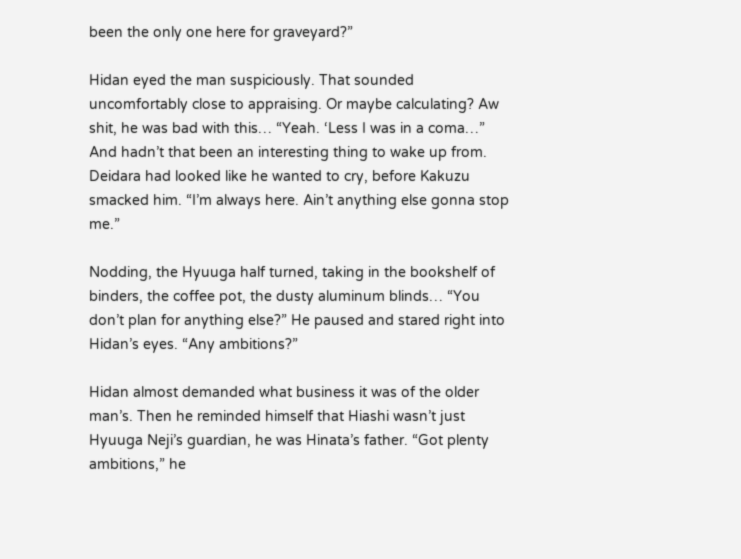been the only one here for graveyard?”

Hidan eyed the man suspiciously. That sounded uncomfortably close to appraising. Or maybe calculating? Aw shit, he was bad with this… “Yeah. ‘Less I was in a coma…” And hadn’t that been an interesting thing to wake up from. Deidara had looked like he wanted to cry, before Kakuzu smacked him. “I’m always here. Ain’t anything else gonna stop me.”

Nodding, the Hyuuga half turned, taking in the bookshelf of binders, the coffee pot, the dusty aluminum blinds… “You don’t plan for anything else?” He paused and stared right into Hidan’s eyes. “Any ambitions?”

Hidan almost demanded what business it was of the older man’s. Then he reminded himself that Hiashi wasn’t just Hyuuga Neji’s guardian, he was Hinata’s father. “Got plenty ambitions,” he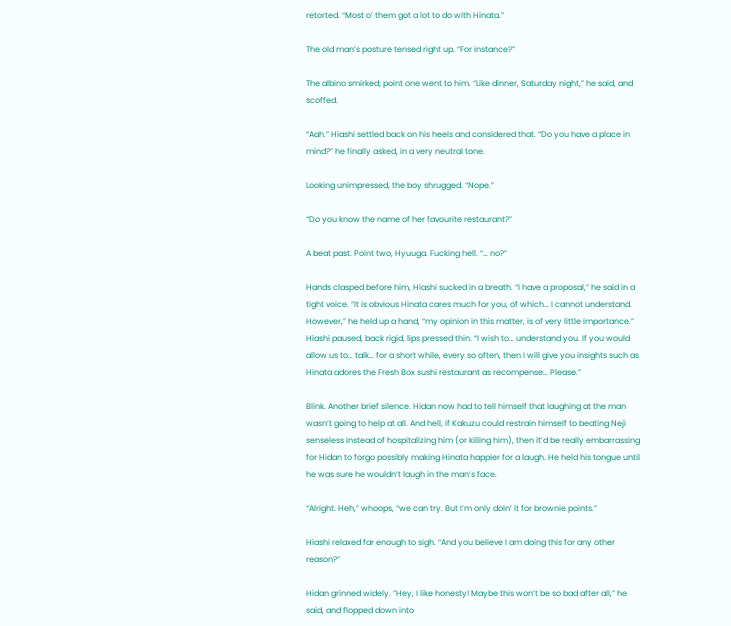retorted. “Most o’ them got a lot to do with Hinata.”

The old man’s posture tensed right up. “For instance?”

The albino smirked; point one went to him. “Like dinner, Saturday night,” he said, and scoffed.

“Aah.” Hiashi settled back on his heels and considered that. “Do you have a place in mind?” he finally asked, in a very neutral tone.

Looking unimpressed, the boy shrugged. “Nope.”

“Do you know the name of her favourite restaurant?”

A beat past. Point two, Hyuuga. Fucking hell. “… no?”

Hands clasped before him, Hiashi sucked in a breath. “I have a proposal,” he said in a tight voice. “It is obvious Hinata cares much for you, of which… I cannot understand. However,” he held up a hand, “my opinion in this matter, is of very little importance.” Hiashi paused, back rigid, lips pressed thin. “I wish to… understand you. If you would allow us to… talk… for a short while, every so often, then I will give you insights such as Hinata adores the Fresh Box sushi restaurant as recompense… Please.”

Blink. Another brief silence. Hidan now had to tell himself that laughing at the man wasn’t going to help at all. And hell, if Kakuzu could restrain himself to beating Neji senseless instead of hospitalizing him (or killing him), then it’d be really embarrassing for Hidan to forgo possibly making Hinata happier for a laugh. He held his tongue until he was sure he wouldn’t laugh in the man’s face.

“Alright. Heh,” whoops, “we can try. But I’m only doin’ it for brownie points.”

Hiashi relaxed far enough to sigh. “And you believe I am doing this for any other reason?”

Hidan grinned widely. “Hey, I like honesty! Maybe this won’t be so bad after all,” he said, and flopped down into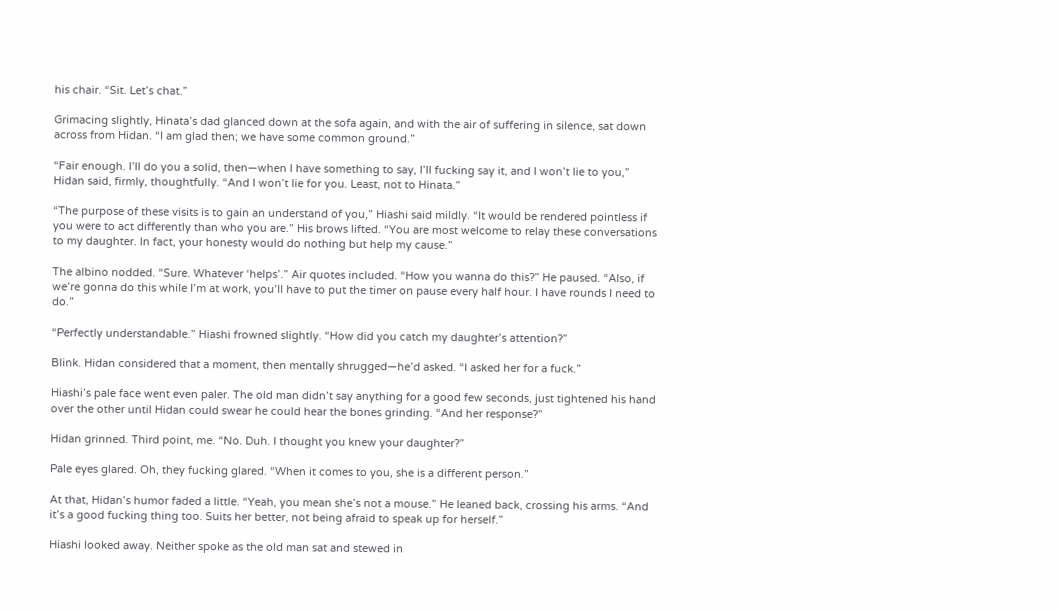his chair. “Sit. Let’s chat.”

Grimacing slightly, Hinata’s dad glanced down at the sofa again, and with the air of suffering in silence, sat down across from Hidan. “I am glad then; we have some common ground.”

“Fair enough. I’ll do you a solid, then—when I have something to say, I’ll fucking say it, and I won’t lie to you,” Hidan said, firmly, thoughtfully. “And I won’t lie for you. Least, not to Hinata.”

“The purpose of these visits is to gain an understand of you,” Hiashi said mildly. “It would be rendered pointless if you were to act differently than who you are.” His brows lifted. “You are most welcome to relay these conversations to my daughter. In fact, your honesty would do nothing but help my cause.”

The albino nodded. “Sure. Whatever ‘helps’.” Air quotes included. “How you wanna do this?” He paused. “Also, if we’re gonna do this while I’m at work, you’ll have to put the timer on pause every half hour. I have rounds I need to do.”

“Perfectly understandable.” Hiashi frowned slightly. “How did you catch my daughter’s attention?”

Blink. Hidan considered that a moment, then mentally shrugged—he’d asked. “I asked her for a fuck.”

Hiashi’s pale face went even paler. The old man didn’t say anything for a good few seconds, just tightened his hand over the other until Hidan could swear he could hear the bones grinding. “And her response?”

Hidan grinned. Third point, me. “No. Duh. I thought you knew your daughter?”

Pale eyes glared. Oh, they fucking glared. “When it comes to you, she is a different person.”

At that, Hidan’s humor faded a little. “Yeah, you mean she’s not a mouse.” He leaned back, crossing his arms. “And it’s a good fucking thing too. Suits her better, not being afraid to speak up for herself.”

Hiashi looked away. Neither spoke as the old man sat and stewed in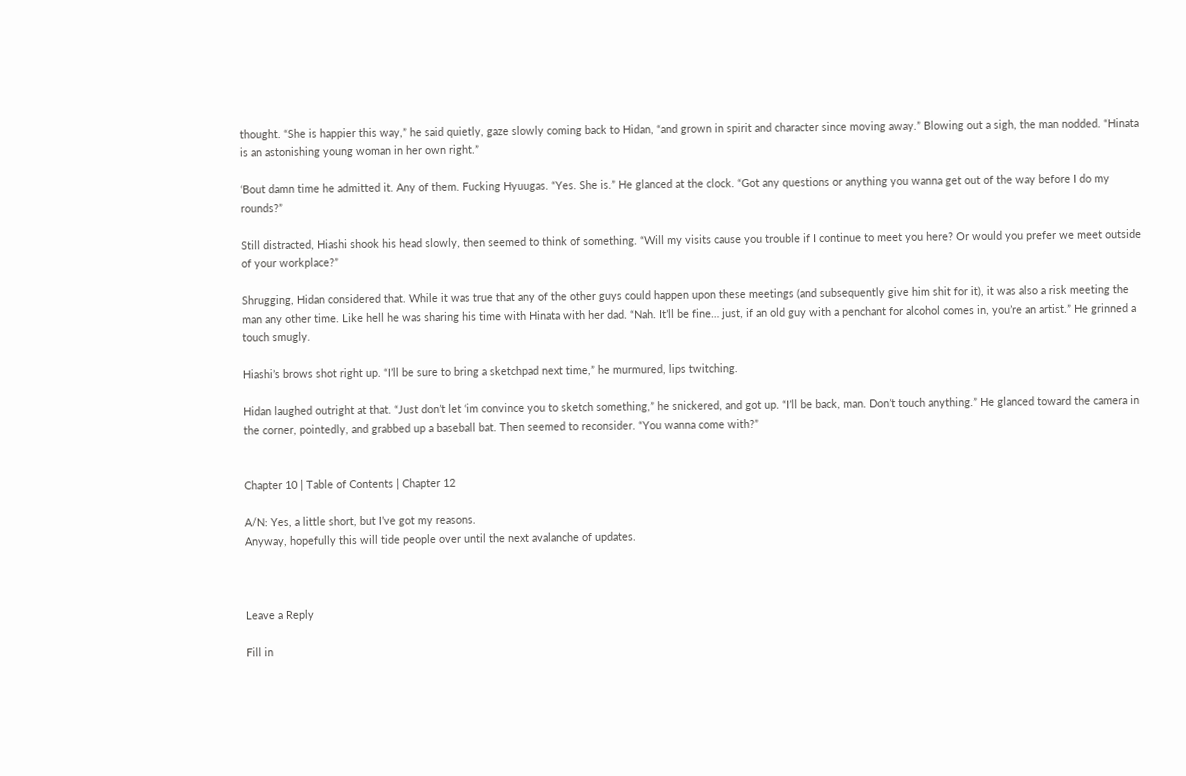thought. “She is happier this way,” he said quietly, gaze slowly coming back to Hidan, “and grown in spirit and character since moving away.” Blowing out a sigh, the man nodded. “Hinata is an astonishing young woman in her own right.”

‘Bout damn time he admitted it. Any of them. Fucking Hyuugas. “Yes. She is.” He glanced at the clock. “Got any questions or anything you wanna get out of the way before I do my rounds?”

Still distracted, Hiashi shook his head slowly, then seemed to think of something. “Will my visits cause you trouble if I continue to meet you here? Or would you prefer we meet outside of your workplace?”

Shrugging, Hidan considered that. While it was true that any of the other guys could happen upon these meetings (and subsequently give him shit for it), it was also a risk meeting the man any other time. Like hell he was sharing his time with Hinata with her dad. “Nah. It’ll be fine… just, if an old guy with a penchant for alcohol comes in, you’re an artist.” He grinned a touch smugly.

Hiashi’s brows shot right up. “I’ll be sure to bring a sketchpad next time,” he murmured, lips twitching.

Hidan laughed outright at that. “Just don’t let ‘im convince you to sketch something,” he snickered, and got up. “I’ll be back, man. Don’t touch anything.” He glanced toward the camera in the corner, pointedly, and grabbed up a baseball bat. Then seemed to reconsider. “You wanna come with?”


Chapter 10 | Table of Contents | Chapter 12

A/N: Yes, a little short, but I’ve got my reasons.
Anyway, hopefully this will tide people over until the next avalanche of updates.



Leave a Reply

Fill in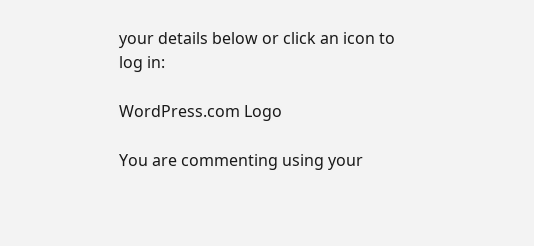your details below or click an icon to log in:

WordPress.com Logo

You are commenting using your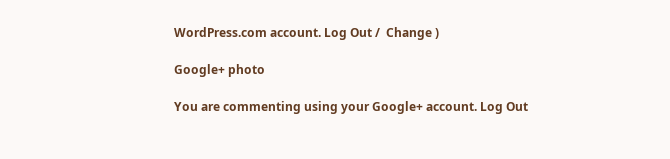WordPress.com account. Log Out /  Change )

Google+ photo

You are commenting using your Google+ account. Log Out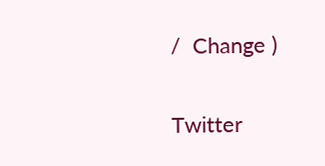/  Change )

Twitter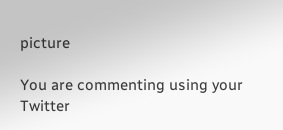picture

You are commenting using your Twitter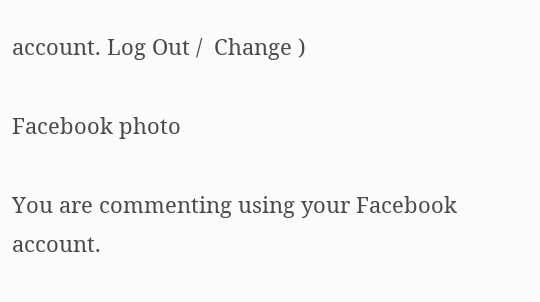account. Log Out /  Change )

Facebook photo

You are commenting using your Facebook account.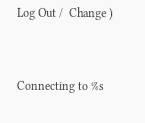Log Out /  Change )


Connecting to %s